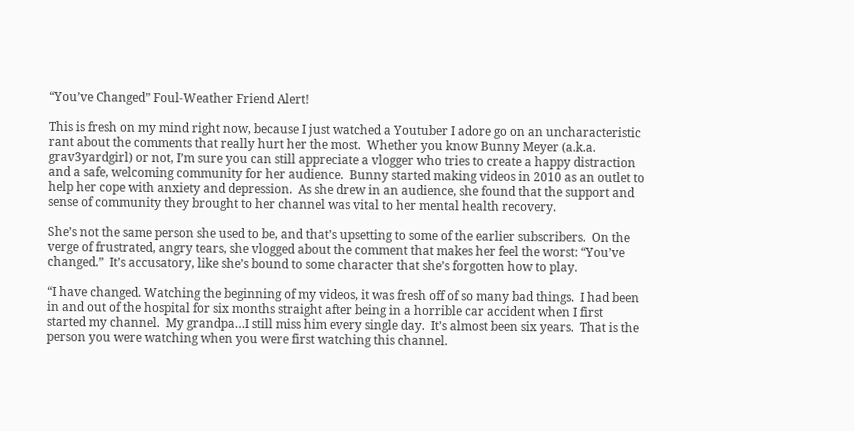“You’ve Changed” Foul-Weather Friend Alert!

This is fresh on my mind right now, because I just watched a Youtuber I adore go on an uncharacteristic rant about the comments that really hurt her the most.  Whether you know Bunny Meyer (a.k.a. grav3yardgirl) or not, I’m sure you can still appreciate a vlogger who tries to create a happy distraction and a safe, welcoming community for her audience.  Bunny started making videos in 2010 as an outlet to help her cope with anxiety and depression.  As she drew in an audience, she found that the support and sense of community they brought to her channel was vital to her mental health recovery.

She’s not the same person she used to be, and that’s upsetting to some of the earlier subscribers.  On the verge of frustrated, angry tears, she vlogged about the comment that makes her feel the worst: “You’ve changed.”  It’s accusatory, like she’s bound to some character that she’s forgotten how to play.

“I have changed. Watching the beginning of my videos, it was fresh off of so many bad things.  I had been in and out of the hospital for six months straight after being in a horrible car accident when I first started my channel.  My grandpa…I still miss him every single day.  It’s almost been six years.  That is the person you were watching when you were first watching this channel.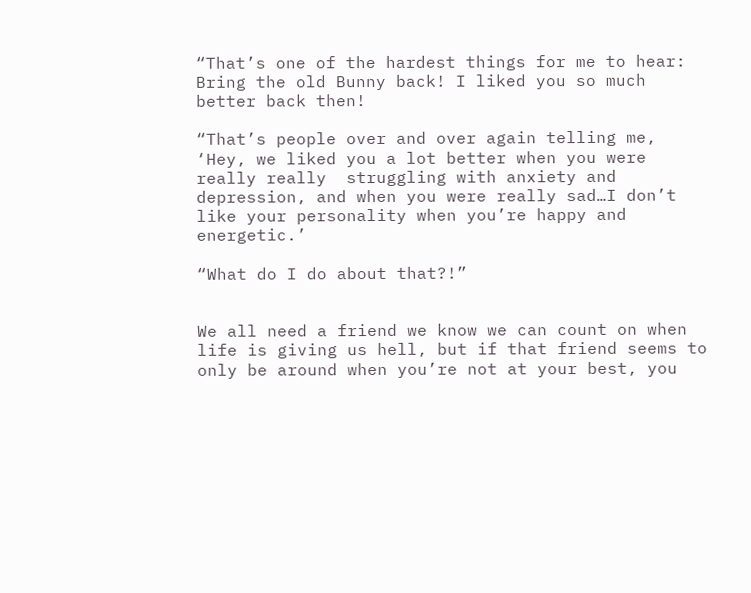“That’s one of the hardest things for me to hear: Bring the old Bunny back! I liked you so much better back then!

“That’s people over and over again telling me, ‘Hey, we liked you a lot better when you were really really  struggling with anxiety and depression, and when you were really sad…I don’t like your personality when you’re happy and energetic.’

“What do I do about that?!”


We all need a friend we know we can count on when life is giving us hell, but if that friend seems to only be around when you’re not at your best, you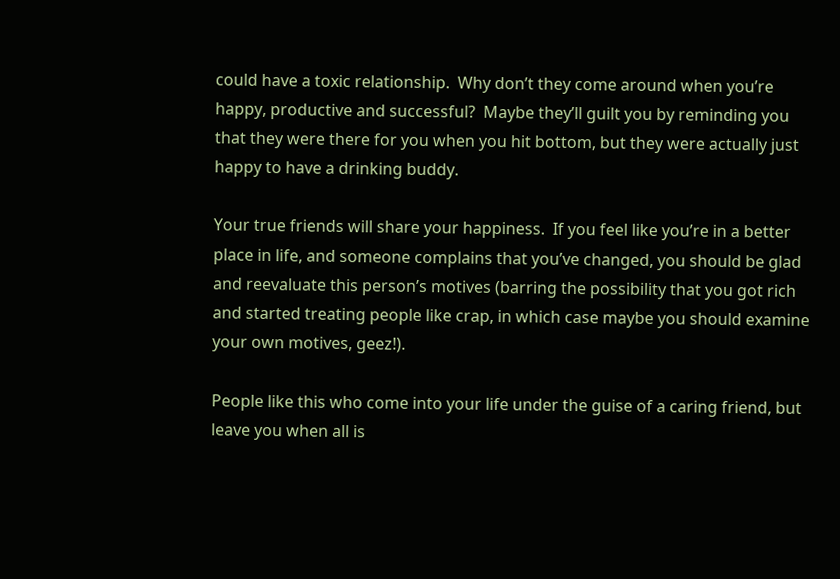could have a toxic relationship.  Why don’t they come around when you’re happy, productive and successful?  Maybe they’ll guilt you by reminding you that they were there for you when you hit bottom, but they were actually just happy to have a drinking buddy.

Your true friends will share your happiness.  If you feel like you’re in a better place in life, and someone complains that you’ve changed, you should be glad and reevaluate this person’s motives (barring the possibility that you got rich and started treating people like crap, in which case maybe you should examine your own motives, geez!).

People like this who come into your life under the guise of a caring friend, but leave you when all is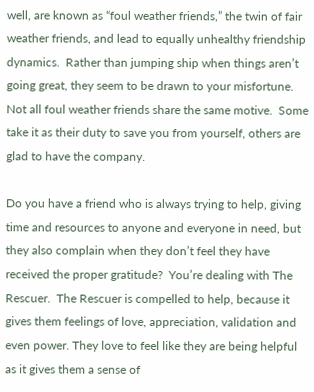well, are known as “foul weather friends,” the twin of fair weather friends, and lead to equally unhealthy friendship dynamics.  Rather than jumping ship when things aren’t going great, they seem to be drawn to your misfortune.  Not all foul weather friends share the same motive.  Some take it as their duty to save you from yourself, others are glad to have the company.

Do you have a friend who is always trying to help, giving time and resources to anyone and everyone in need, but they also complain when they don’t feel they have received the proper gratitude?  You’re dealing with The Rescuer.  The Rescuer is compelled to help, because it gives them feelings of love, appreciation, validation and even power. They love to feel like they are being helpful as it gives them a sense of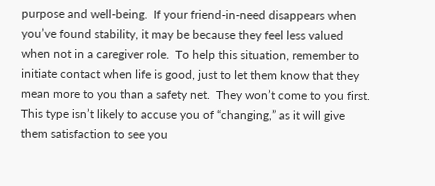purpose and well-being.  If your friend-in-need disappears when you’ve found stability, it may be because they feel less valued when not in a caregiver role.  To help this situation, remember to initiate contact when life is good, just to let them know that they mean more to you than a safety net.  They won’t come to you first.  This type isn’t likely to accuse you of “changing,” as it will give them satisfaction to see you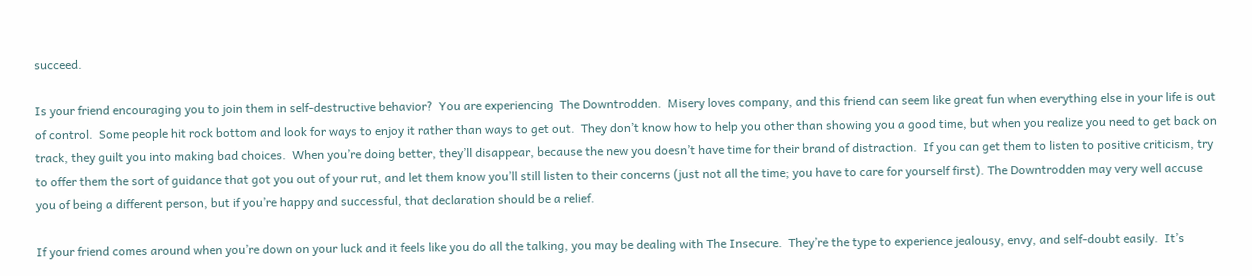succeed.

Is your friend encouraging you to join them in self-destructive behavior?  You are experiencing  The Downtrodden.  Misery loves company, and this friend can seem like great fun when everything else in your life is out of control.  Some people hit rock bottom and look for ways to enjoy it rather than ways to get out.  They don’t know how to help you other than showing you a good time, but when you realize you need to get back on track, they guilt you into making bad choices.  When you’re doing better, they’ll disappear, because the new you doesn’t have time for their brand of distraction.  If you can get them to listen to positive criticism, try to offer them the sort of guidance that got you out of your rut, and let them know you’ll still listen to their concerns (just not all the time; you have to care for yourself first). The Downtrodden may very well accuse you of being a different person, but if you’re happy and successful, that declaration should be a relief.

If your friend comes around when you’re down on your luck and it feels like you do all the talking, you may be dealing with The Insecure.  They’re the type to experience jealousy, envy, and self-doubt easily.  It’s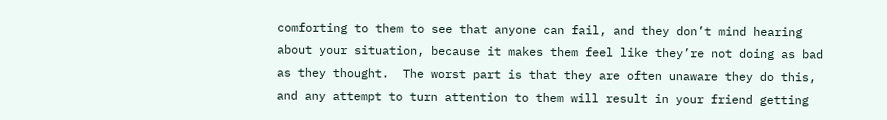comforting to them to see that anyone can fail, and they don’t mind hearing about your situation, because it makes them feel like they’re not doing as bad as they thought.  The worst part is that they are often unaware they do this, and any attempt to turn attention to them will result in your friend getting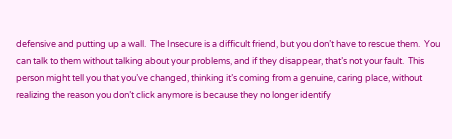defensive and putting up a wall.  The Insecure is a difficult friend, but you don’t have to rescue them.  You can talk to them without talking about your problems, and if they disappear, that’s not your fault.  This person might tell you that you’ve changed, thinking it’s coming from a genuine, caring place, without realizing the reason you don’t click anymore is because they no longer identify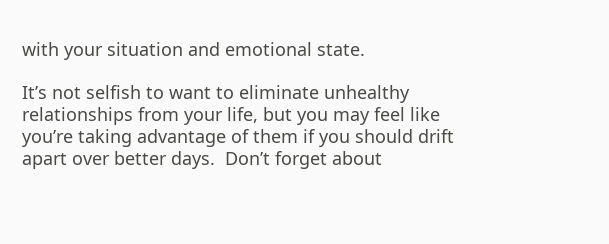with your situation and emotional state.

It’s not selfish to want to eliminate unhealthy relationships from your life, but you may feel like you’re taking advantage of them if you should drift apart over better days.  Don’t forget about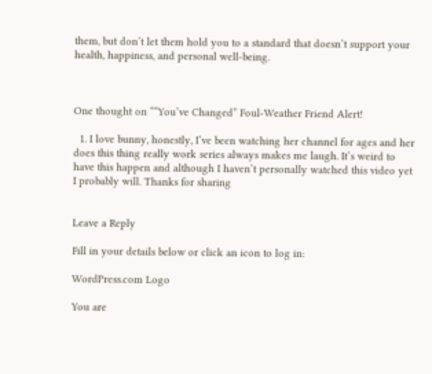them, but don’t let them hold you to a standard that doesn’t support your health, happiness, and personal well-being.



One thought on ““You’ve Changed” Foul-Weather Friend Alert!

  1. I love bunny, honestly, I’ve been watching her channel for ages and her does this thing really work series always makes me laugh. It’s weird to have this happen and although I haven’t personally watched this video yet I probably will. Thanks for sharing


Leave a Reply

Fill in your details below or click an icon to log in:

WordPress.com Logo

You are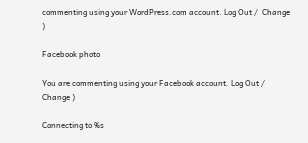commenting using your WordPress.com account. Log Out /  Change )

Facebook photo

You are commenting using your Facebook account. Log Out /  Change )

Connecting to %s